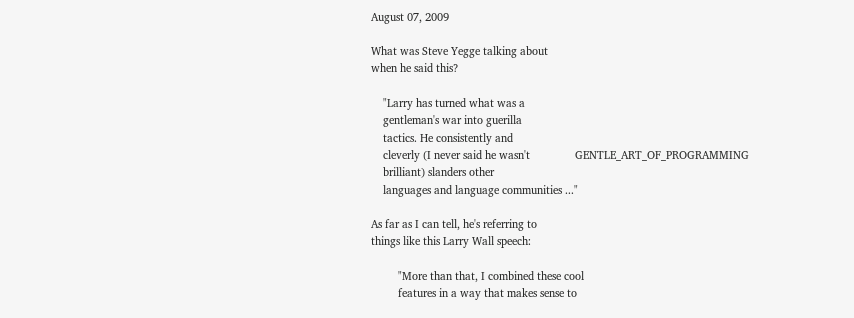August 07, 2009

What was Steve Yegge talking about
when he said this?

    "Larry has turned what was a
    gentleman's war into guerilla
    tactics. He consistently and
    cleverly (I never said he wasn't               GENTLE_ART_OF_PROGRAMMING
    brilliant) slanders other
    languages and language communities ..."

As far as I can tell, he's referring to
things like this Larry Wall speech:

         "More than that, I combined these cool
         features in a way that makes sense to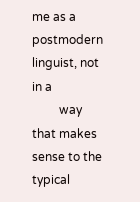me as a postmodern linguist, not in a
         way that makes sense to the typical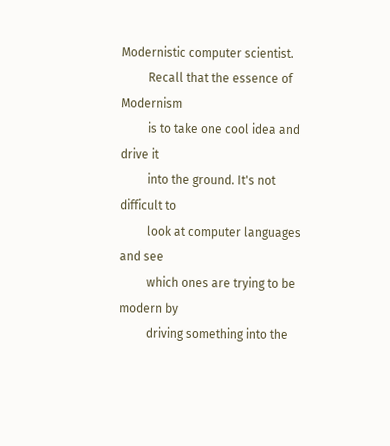Modernistic computer scientist.
         Recall that the essence of Modernism
         is to take one cool idea and drive it
         into the ground. It's not difficult to
         look at computer languages and see
         which ones are trying to be modern by
         driving something into the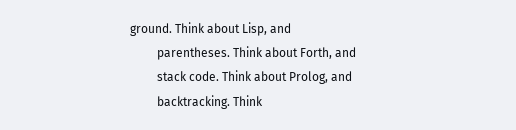ground. Think about Lisp, and
         parentheses. Think about Forth, and
         stack code. Think about Prolog, and
         backtracking. Think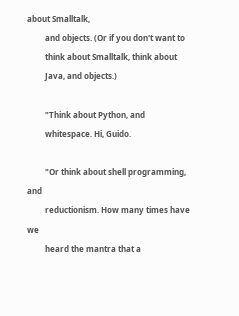about Smalltalk,
         and objects. (Or if you don't want to
         think about Smalltalk, think about
         Java, and objects.)

         "Think about Python, and
         whitespace. Hi, Guido.

         "Or think about shell programming, and
         reductionism. How many times have we
         heard the mantra that a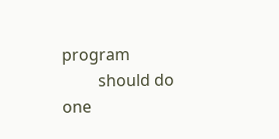program
         should do one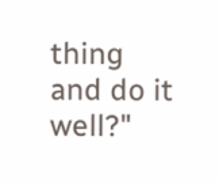thing and do it well?"